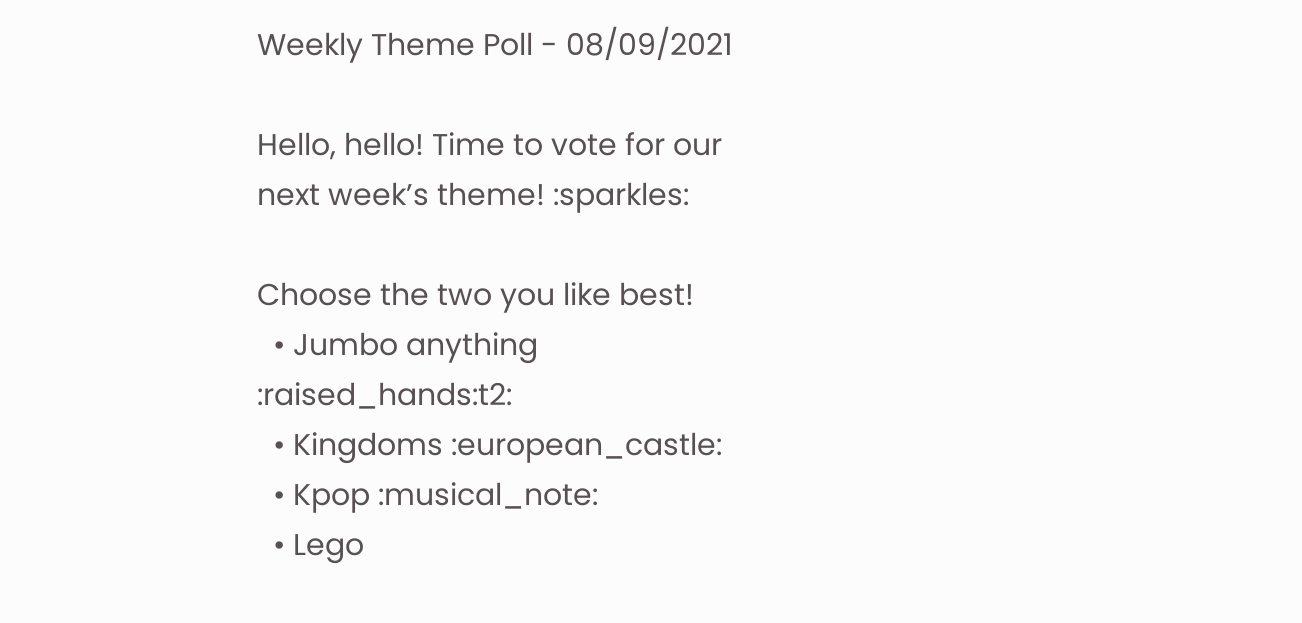Weekly Theme Poll - 08/09/2021

Hello, hello! Time to vote for our next week’s theme! :sparkles:

Choose the two you like best!
  • Jumbo anything :raised_hands:t2:
  • Kingdoms :european_castle:
  • Kpop :musical_note:
  • Lego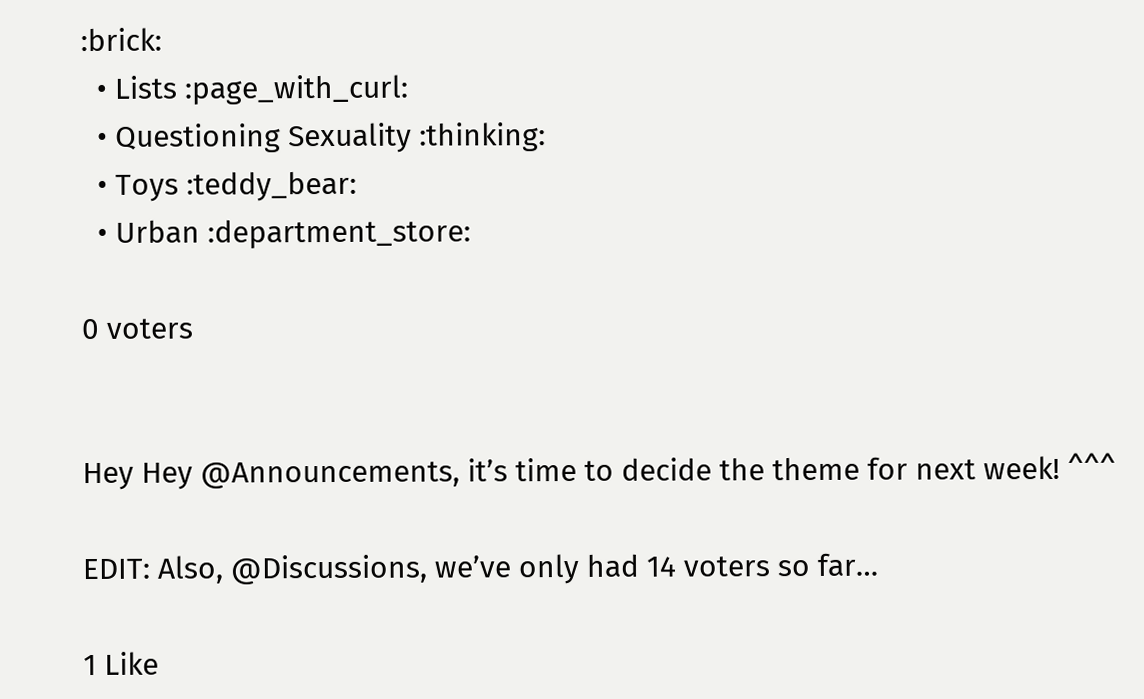:brick:
  • Lists :page_with_curl:
  • Questioning Sexuality :thinking:
  • Toys :teddy_bear:
  • Urban :department_store:

0 voters


Hey Hey @Announcements, it’s time to decide the theme for next week! ^^^

EDIT: Also, @Discussions, we’ve only had 14 voters so far…

1 Like